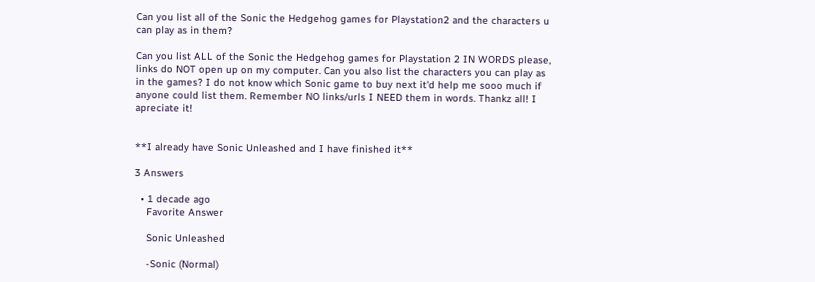Can you list all of the Sonic the Hedgehog games for Playstation2 and the characters u can play as in them?

Can you list ALL of the Sonic the Hedgehog games for Playstation 2 IN WORDS please, links do NOT open up on my computer. Can you also list the characters you can play as in the games? I do not know which Sonic game to buy next it'd help me sooo much if anyone could list them. Remember NO links/urls I NEED them in words. Thankz all! I apreciate it!


**I already have Sonic Unleashed and I have finished it**

3 Answers

  • 1 decade ago
    Favorite Answer

    Sonic Unleashed

    -Sonic (Normal)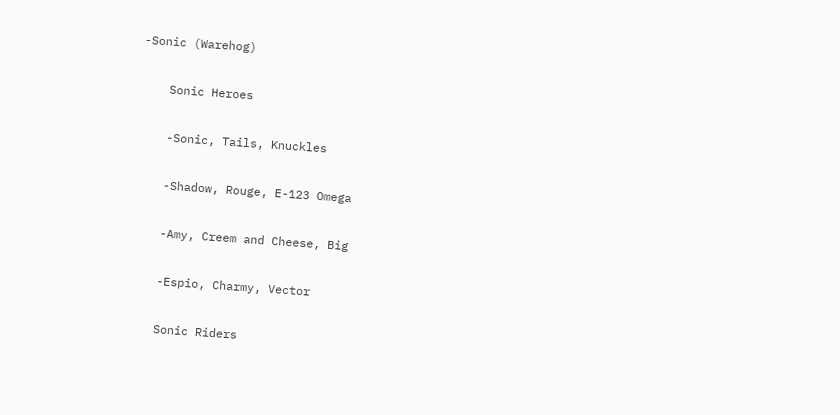-Sonic (Warehog)

    Sonic Heroes

    -Sonic, Tails, Knuckles

    -Shadow, Rouge, E-123 Omega

    -Amy, Creem and Cheese, Big

    -Espio, Charmy, Vector

    Sonic Riders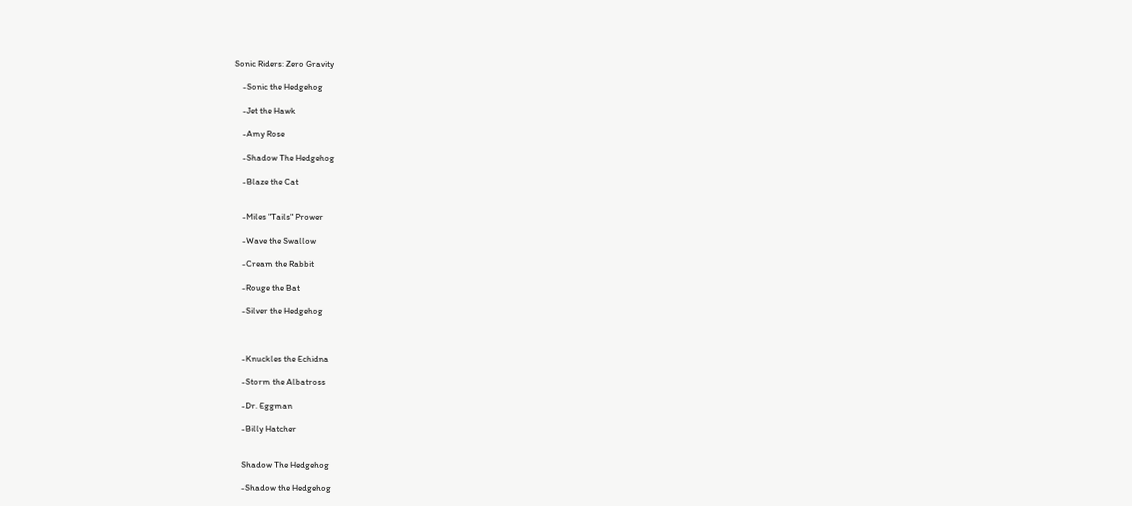Sonic Riders: Zero Gravity

    -Sonic the Hedgehog

    -Jet the Hawk

    -Amy Rose

    -Shadow The Hedgehog

    -Blaze the Cat


    -Miles "Tails" Prower

    -Wave the Swallow

    -Cream the Rabbit

    -Rouge the Bat

    -Silver the Hedgehog



    -Knuckles the Echidna

    -Storm the Albatross

    -Dr. Eggman

    -Billy Hatcher


    Shadow The Hedgehog

    -Shadow the Hedgehog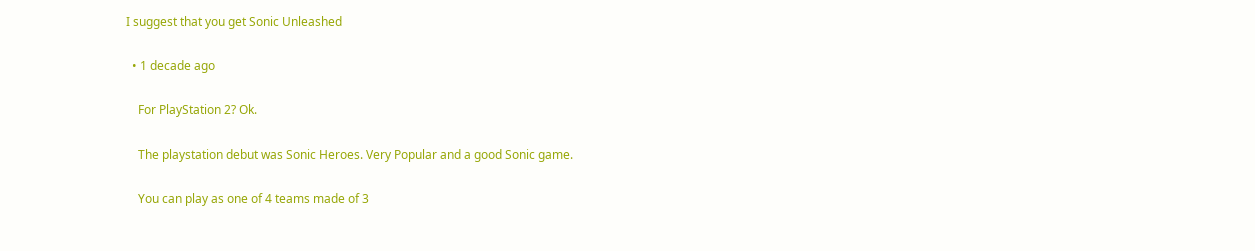I suggest that you get Sonic Unleashed

  • 1 decade ago

    For PlayStation 2? Ok.

    The playstation debut was Sonic Heroes. Very Popular and a good Sonic game.

    You can play as one of 4 teams made of 3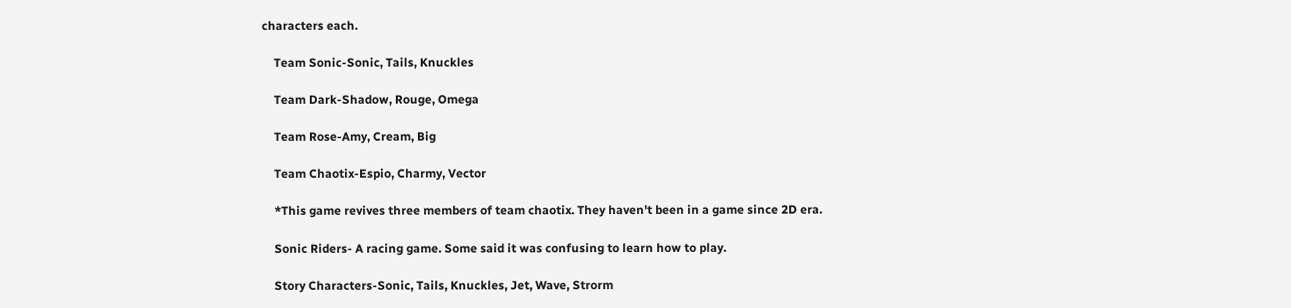characters each.

    Team Sonic-Sonic, Tails, Knuckles

    Team Dark-Shadow, Rouge, Omega

    Team Rose-Amy, Cream, Big

    Team Chaotix-Espio, Charmy, Vector

    *This game revives three members of team chaotix. They haven't been in a game since 2D era.

    Sonic Riders- A racing game. Some said it was confusing to learn how to play.

    Story Characters-Sonic, Tails, Knuckles, Jet, Wave, Strorm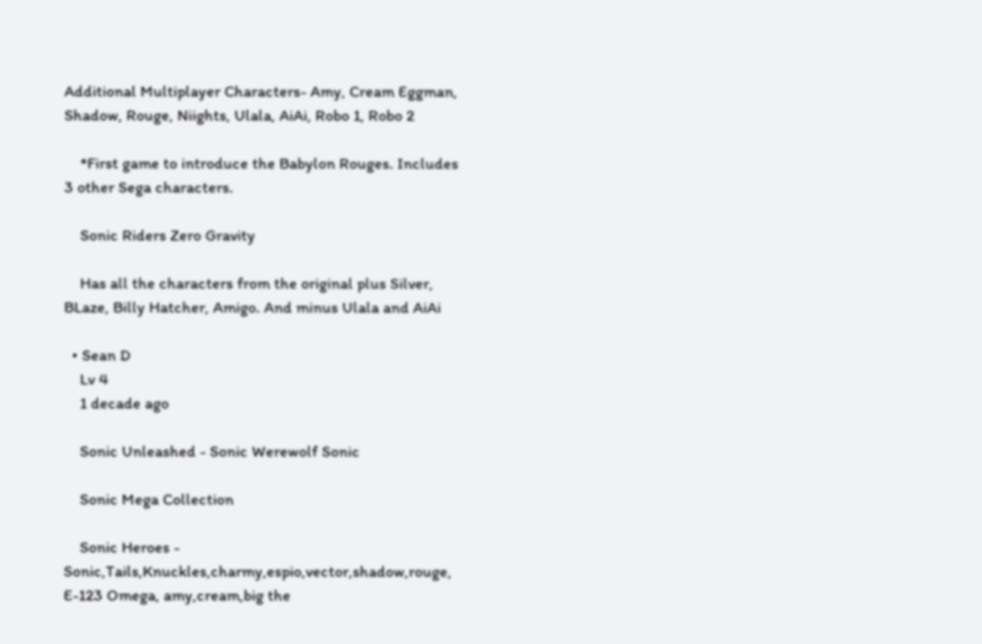Additional Multiplayer Characters- Amy, Cream Eggman, Shadow, Rouge, Niights, Ulala, AiAi, Robo 1, Robo 2

    *First game to introduce the Babylon Rouges. Includes 3 other Sega characters.

    Sonic Riders Zero Gravity

    Has all the characters from the original plus Silver, BLaze, Billy Hatcher, Amigo. And minus Ulala and AiAi

  • Sean D
    Lv 4
    1 decade ago

    Sonic Unleashed - Sonic Werewolf Sonic

    Sonic Mega Collection

    Sonic Heroes - Sonic,Tails,Knuckles,charmy,espio,vector,shadow,rouge, E-123 Omega, amy,cream,big the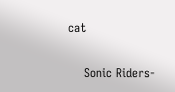cat

    Sonic Riders-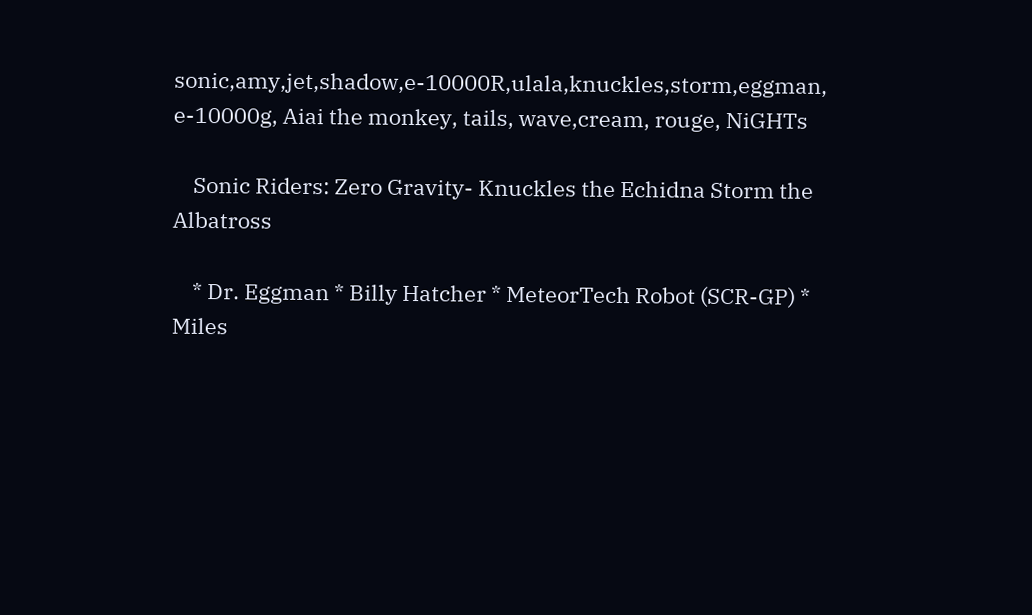sonic,amy,jet,shadow,e-10000R,ulala,knuckles,storm,eggman, e-10000g, Aiai the monkey, tails, wave,cream, rouge, NiGHTs

    Sonic Riders: Zero Gravity- Knuckles the Echidna Storm the Albatross

    * Dr. Eggman * Billy Hatcher * MeteorTech Robot (SCR-GP) * Miles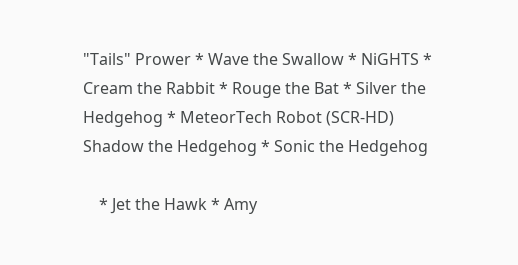"Tails" Prower * Wave the Swallow * NiGHTS * Cream the Rabbit * Rouge the Bat * Silver the Hedgehog * MeteorTech Robot (SCR-HD) Shadow the Hedgehog * Sonic the Hedgehog

    * Jet the Hawk * Amy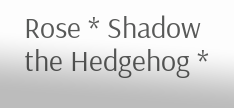Rose * Shadow the Hedgehog *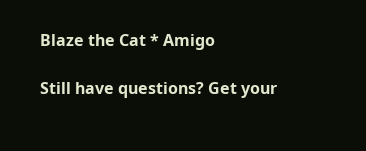Blaze the Cat * Amigo

Still have questions? Get your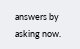answers by asking now.